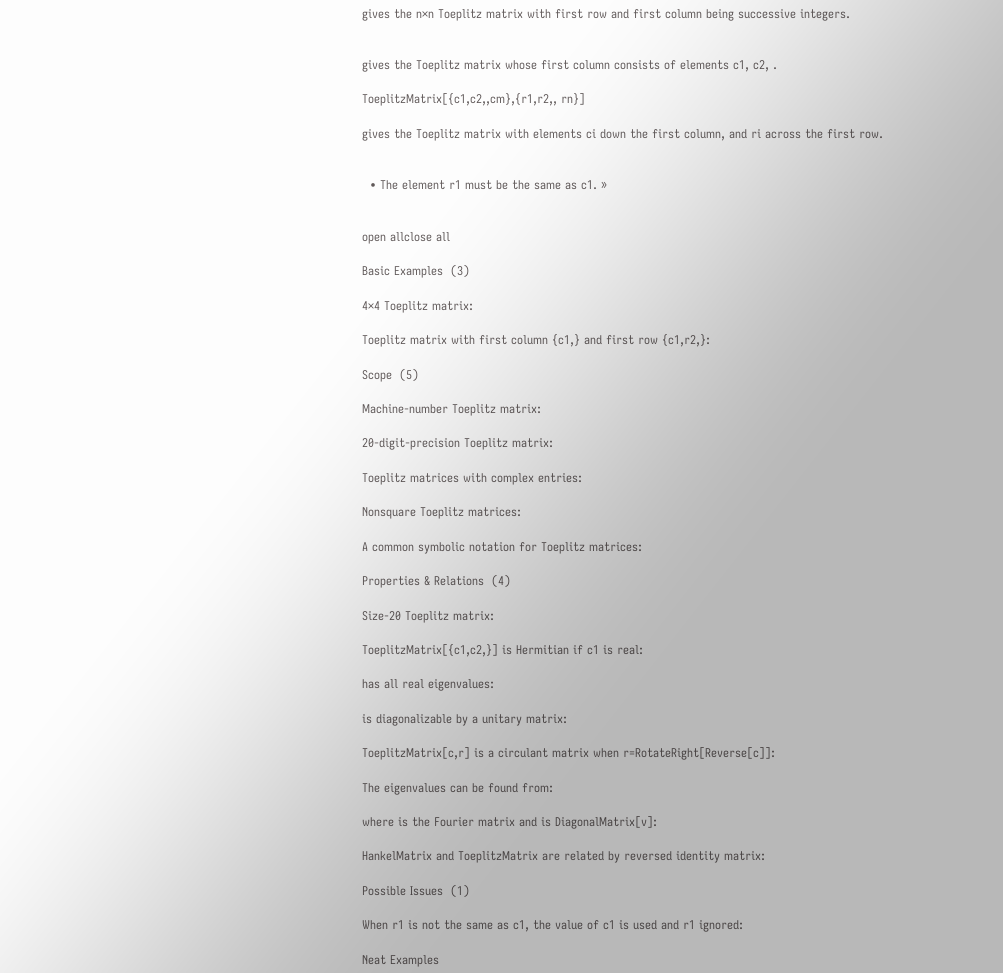gives the n×n Toeplitz matrix with first row and first column being successive integers.


gives the Toeplitz matrix whose first column consists of elements c1, c2, .

ToeplitzMatrix[{c1,c2,,cm},{r1,r2,, rn}]

gives the Toeplitz matrix with elements ci down the first column, and ri across the first row.


  • The element r1 must be the same as c1. »


open allclose all

Basic Examples  (3)

4×4 Toeplitz matrix:

Toeplitz matrix with first column {c1,} and first row {c1,r2,}:

Scope  (5)

Machine-number Toeplitz matrix:

20-digit-precision Toeplitz matrix:

Toeplitz matrices with complex entries:

Nonsquare Toeplitz matrices:

A common symbolic notation for Toeplitz matrices:

Properties & Relations  (4)

Size-20 Toeplitz matrix:

ToeplitzMatrix[{c1,c2,}] is Hermitian if c1 is real:

has all real eigenvalues:

is diagonalizable by a unitary matrix:

ToeplitzMatrix[c,r] is a circulant matrix when r=RotateRight[Reverse[c]]:

The eigenvalues can be found from:

where is the Fourier matrix and is DiagonalMatrix[v]:

HankelMatrix and ToeplitzMatrix are related by reversed identity matrix:

Possible Issues  (1)

When r1 is not the same as c1, the value of c1 is used and r1 ignored:

Neat Examples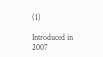(1)

Introduced in 2007